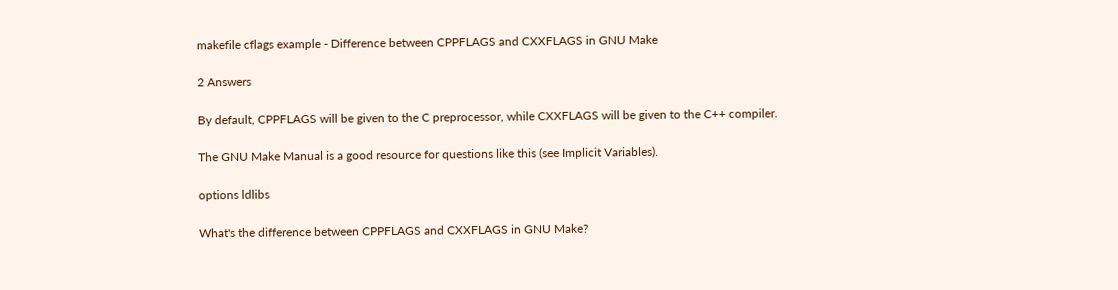makefile cflags example - Difference between CPPFLAGS and CXXFLAGS in GNU Make

2 Answers

By default, CPPFLAGS will be given to the C preprocessor, while CXXFLAGS will be given to the C++ compiler.

The GNU Make Manual is a good resource for questions like this (see Implicit Variables).

options ldlibs

What's the difference between CPPFLAGS and CXXFLAGS in GNU Make?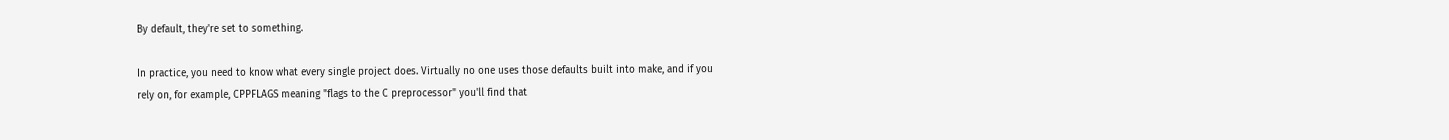By default, they're set to something.

In practice, you need to know what every single project does. Virtually no one uses those defaults built into make, and if you rely on, for example, CPPFLAGS meaning "flags to the C preprocessor" you'll find that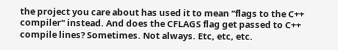the project you care about has used it to mean "flags to the C++ compiler" instead. And does the CFLAGS flag get passed to C++ compile lines? Sometimes. Not always. Etc, etc, etc.